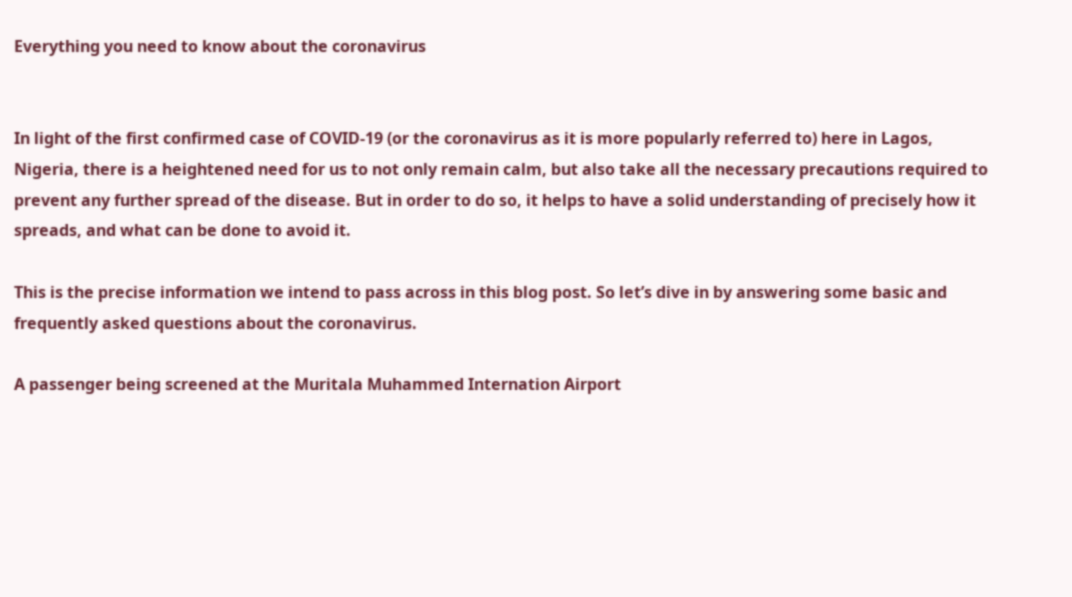Everything you need to know about the coronavirus


In light of the first confirmed case of COVID-19 (or the coronavirus as it is more popularly referred to) here in Lagos, Nigeria, there is a heightened need for us to not only remain calm, but also take all the necessary precautions required to prevent any further spread of the disease. But in order to do so, it helps to have a solid understanding of precisely how it spreads, and what can be done to avoid it.

This is the precise information we intend to pass across in this blog post. So let’s dive in by answering some basic and frequently asked questions about the coronavirus.

A passenger being screened at the Muritala Muhammed Internation Airport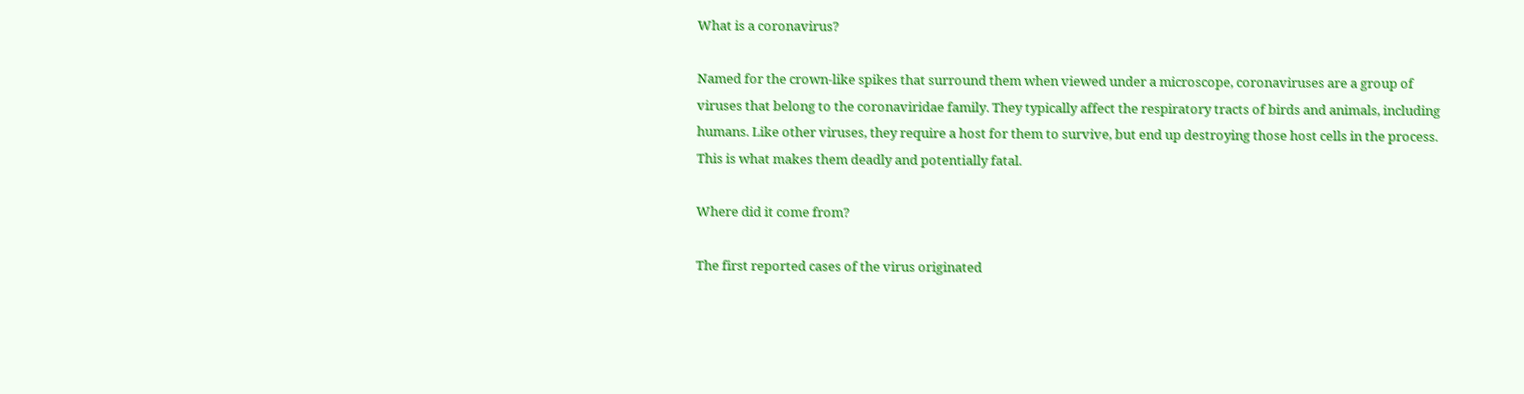What is a coronavirus?

Named for the crown-like spikes that surround them when viewed under a microscope, coronaviruses are a group of viruses that belong to the coronaviridae family. They typically affect the respiratory tracts of birds and animals, including humans. Like other viruses, they require a host for them to survive, but end up destroying those host cells in the process. This is what makes them deadly and potentially fatal.

Where did it come from?

The first reported cases of the virus originated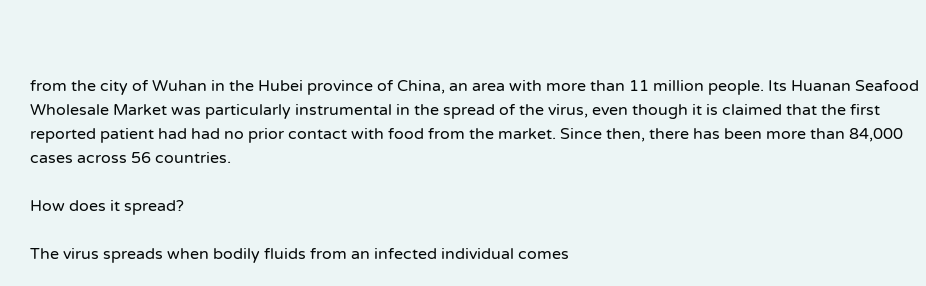from the city of Wuhan in the Hubei province of China, an area with more than 11 million people. Its Huanan Seafood Wholesale Market was particularly instrumental in the spread of the virus, even though it is claimed that the first reported patient had had no prior contact with food from the market. Since then, there has been more than 84,000 cases across 56 countries.

How does it spread?

The virus spreads when bodily fluids from an infected individual comes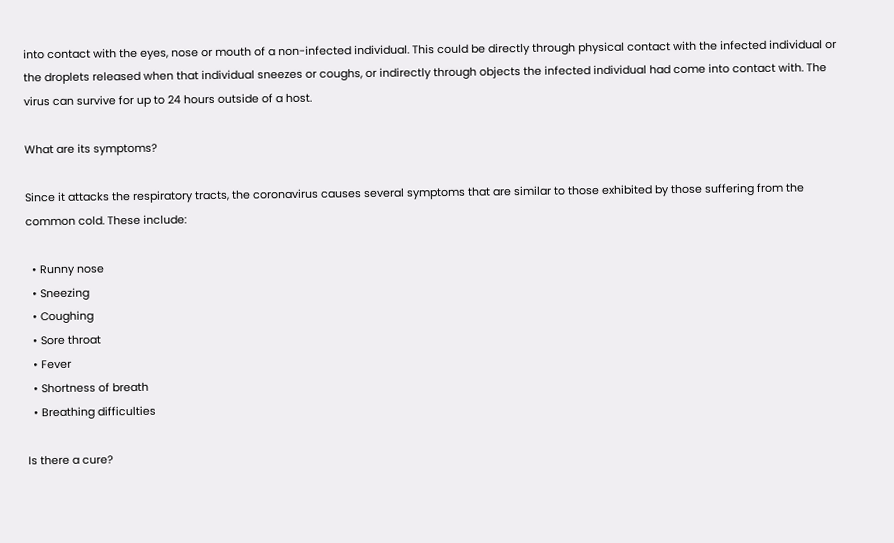into contact with the eyes, nose or mouth of a non-infected individual. This could be directly through physical contact with the infected individual or the droplets released when that individual sneezes or coughs, or indirectly through objects the infected individual had come into contact with. The virus can survive for up to 24 hours outside of a host.

What are its symptoms?

Since it attacks the respiratory tracts, the coronavirus causes several symptoms that are similar to those exhibited by those suffering from the common cold. These include:

  • Runny nose
  • Sneezing
  • Coughing
  • Sore throat
  • Fever
  • Shortness of breath
  • Breathing difficulties

Is there a cure?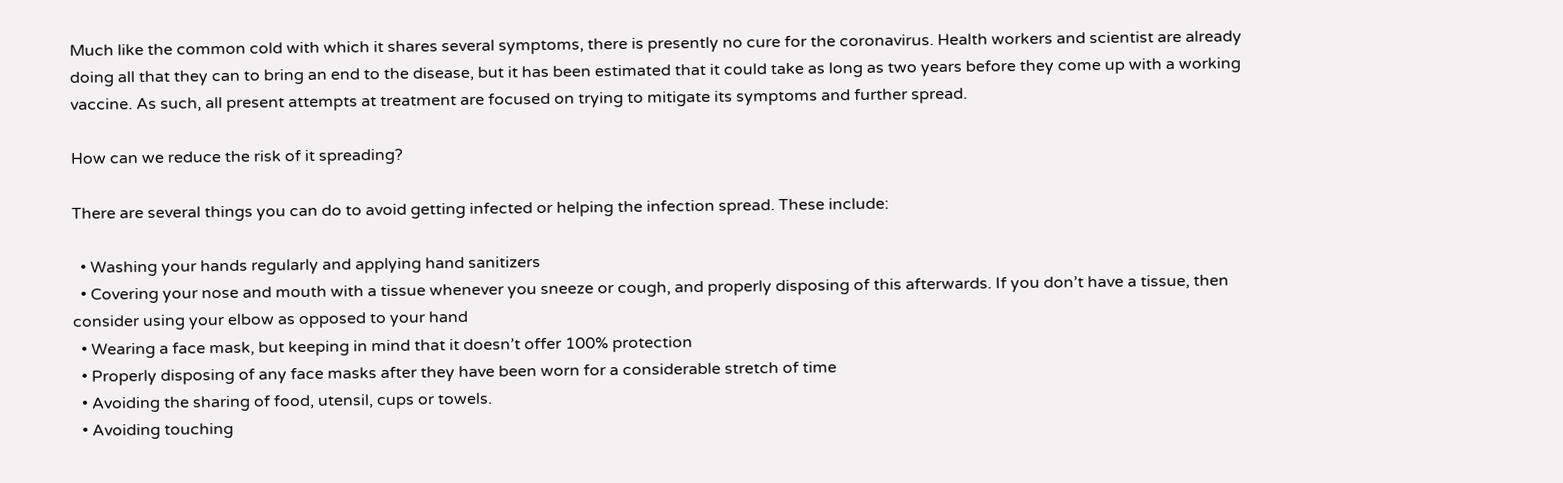Much like the common cold with which it shares several symptoms, there is presently no cure for the coronavirus. Health workers and scientist are already doing all that they can to bring an end to the disease, but it has been estimated that it could take as long as two years before they come up with a working vaccine. As such, all present attempts at treatment are focused on trying to mitigate its symptoms and further spread.

How can we reduce the risk of it spreading?

There are several things you can do to avoid getting infected or helping the infection spread. These include:

  • Washing your hands regularly and applying hand sanitizers
  • Covering your nose and mouth with a tissue whenever you sneeze or cough, and properly disposing of this afterwards. If you don’t have a tissue, then consider using your elbow as opposed to your hand
  • Wearing a face mask, but keeping in mind that it doesn’t offer 100% protection
  • Properly disposing of any face masks after they have been worn for a considerable stretch of time
  • Avoiding the sharing of food, utensil, cups or towels.
  • Avoiding touching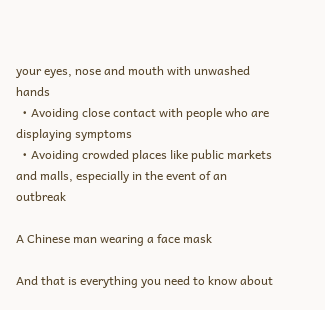your eyes, nose and mouth with unwashed hands
  • Avoiding close contact with people who are displaying symptoms
  • Avoiding crowded places like public markets and malls, especially in the event of an outbreak

A Chinese man wearing a face mask

And that is everything you need to know about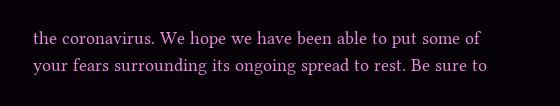the coronavirus. We hope we have been able to put some of your fears surrounding its ongoing spread to rest. Be sure to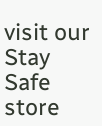visit our Stay Safe store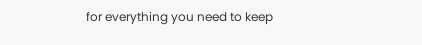for everything you need to keep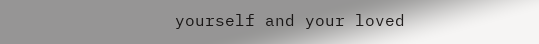yourself and your loved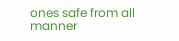ones safe from all manner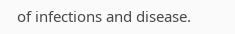of infections and disease.